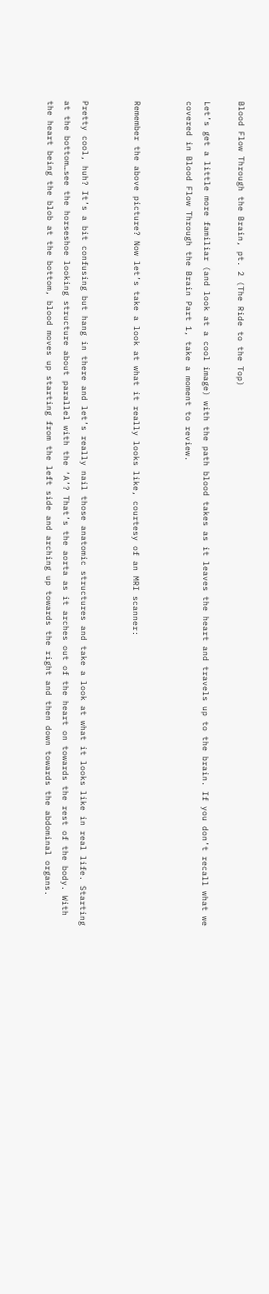Blood Flow Through the Brain, pt. 2 (The Ride to the Top)

Let’s get a little more familiar (and look at a cool image) with the path blood takes as it leaves the heart and travels up to the brain. If you don’t recall what we covered in Blood Flow Through the Brain Part 1, take a moment to review.


Remember the above picture? Now let’s take a look at what it really looks like, courtesy of an MRI scanner:


Pretty cool, huh? It’s a bit confusing but hang in there and let’s really nail those anatomic structures and take a look at what it looks like in real life. Starting at the bottom…see the horseshoe looking structure about parallel with the ‘A’? That’s the aorta as it arches out of the heart on towards the rest of the body. With the heart being the blob at the bottom, blood moves up starting from the left side and arching up towards the right and then down towards the abdominal organs.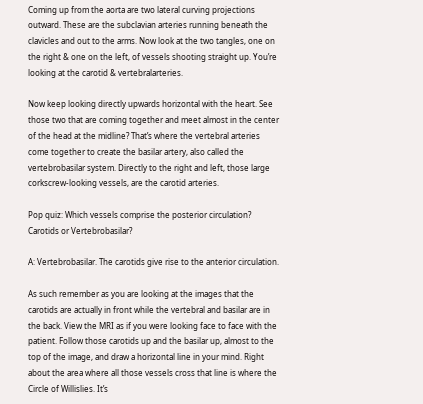Coming up from the aorta are two lateral curving projections outward. These are the subclavian arteries running beneath the clavicles and out to the arms. Now look at the two tangles, one on the right & one on the left, of vessels shooting straight up. You’re looking at the carotid & vertebralarteries.

Now keep looking directly upwards horizontal with the heart. See those two that are coming together and meet almost in the center of the head at the midline? That’s where the vertebral arteries come together to create the basilar artery, also called the vertebrobasilar system. Directly to the right and left, those large corkscrew-looking vessels, are the carotid arteries.

Pop quiz: Which vessels comprise the posterior circulation? Carotids or Vertebrobasilar?

A: Vertebrobasilar. The carotids give rise to the anterior circulation.

As such remember as you are looking at the images that the carotids are actually in front while the vertebral and basilar are in the back. View the MRI as if you were looking face to face with the patient. Follow those carotids up and the basilar up, almost to the top of the image, and draw a horizontal line in your mind. Right about the area where all those vessels cross that line is where the Circle of Willislies. It’s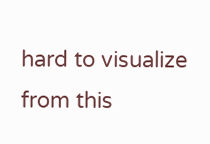hard to visualize from this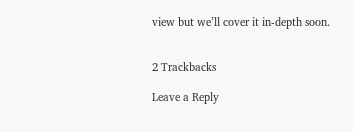view but we’ll cover it in-depth soon.


2 Trackbacks

Leave a Reply